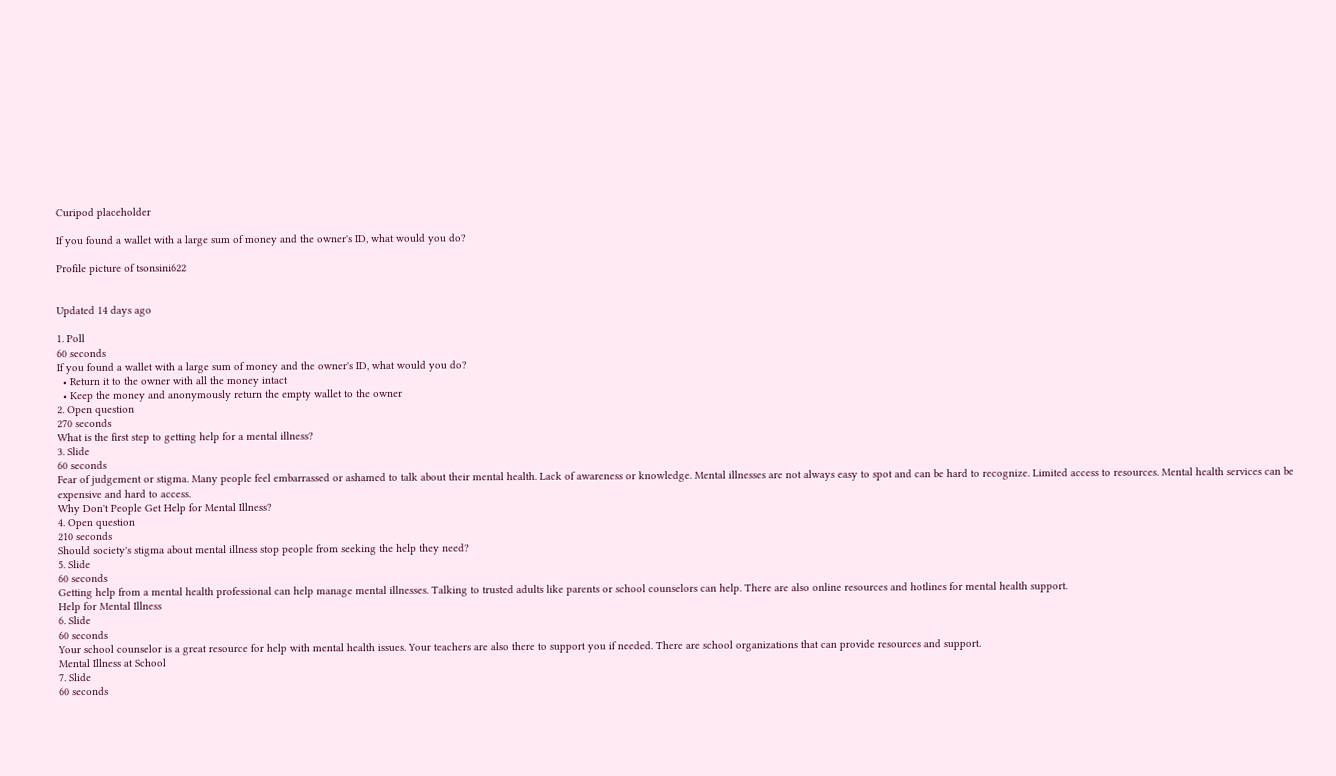Curipod placeholder

If you found a wallet with a large sum of money and the owner's ID, what would you do?

Profile picture of tsonsini622


Updated 14 days ago

1. Poll
60 seconds
If you found a wallet with a large sum of money and the owner's ID, what would you do?
  • Return it to the owner with all the money intact
  • Keep the money and anonymously return the empty wallet to the owner
2. Open question
270 seconds
What is the first step to getting help for a mental illness?
3. Slide
60 seconds
Fear of judgement or stigma. Many people feel embarrassed or ashamed to talk about their mental health. Lack of awareness or knowledge. Mental illnesses are not always easy to spot and can be hard to recognize. Limited access to resources. Mental health services can be expensive and hard to access.
Why Don't People Get Help for Mental Illness?
4. Open question
210 seconds
Should society's stigma about mental illness stop people from seeking the help they need?
5. Slide
60 seconds
Getting help from a mental health professional can help manage mental illnesses. Talking to trusted adults like parents or school counselors can help. There are also online resources and hotlines for mental health support.
Help for Mental Illness
6. Slide
60 seconds
Your school counselor is a great resource for help with mental health issues. Your teachers are also there to support you if needed. There are school organizations that can provide resources and support.
Mental Illness at School
7. Slide
60 seconds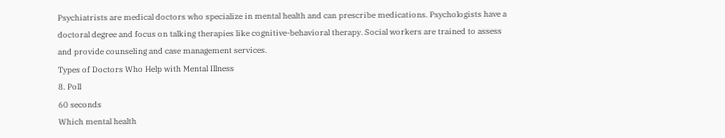Psychiatrists are medical doctors who specialize in mental health and can prescribe medications. Psychologists have a doctoral degree and focus on talking therapies like cognitive-behavioral therapy. Social workers are trained to assess and provide counseling and case management services.
Types of Doctors Who Help with Mental Illness
8. Poll
60 seconds
Which mental health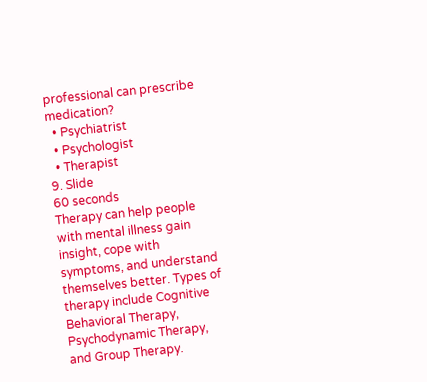professional can prescribe medication?
  • Psychiatrist
  • Psychologist
  • Therapist
9. Slide
60 seconds
Therapy can help people with mental illness gain insight, cope with symptoms, and understand themselves better. Types of therapy include Cognitive Behavioral Therapy, Psychodynamic Therapy, and Group Therapy.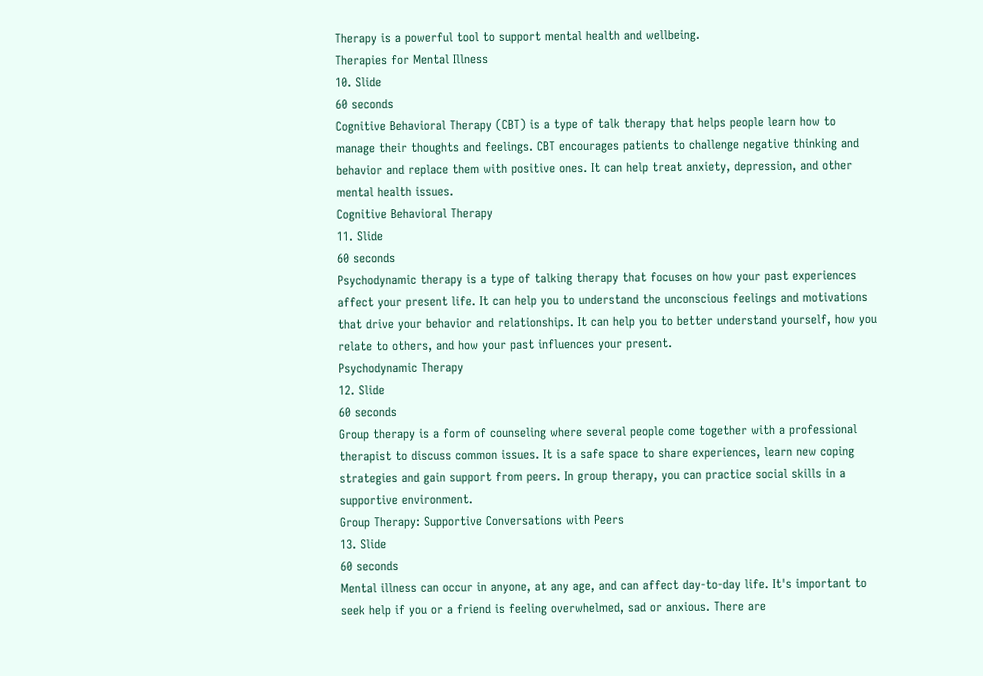Therapy is a powerful tool to support mental health and wellbeing.
Therapies for Mental Illness
10. Slide
60 seconds
Cognitive Behavioral Therapy (CBT) is a type of talk therapy that helps people learn how to manage their thoughts and feelings. CBT encourages patients to challenge negative thinking and behavior and replace them with positive ones. It can help treat anxiety, depression, and other mental health issues.
Cognitive Behavioral Therapy
11. Slide
60 seconds
Psychodynamic therapy is a type of talking therapy that focuses on how your past experiences affect your present life. It can help you to understand the unconscious feelings and motivations that drive your behavior and relationships. It can help you to better understand yourself, how you relate to others, and how your past influences your present.
Psychodynamic Therapy
12. Slide
60 seconds
Group therapy is a form of counseling where several people come together with a professional therapist to discuss common issues. It is a safe space to share experiences, learn new coping strategies and gain support from peers. In group therapy, you can practice social skills in a supportive environment.
Group Therapy: Supportive Conversations with Peers
13. Slide
60 seconds
Mental illness can occur in anyone, at any age, and can affect day-to-day life. It's important to seek help if you or a friend is feeling overwhelmed, sad or anxious. There are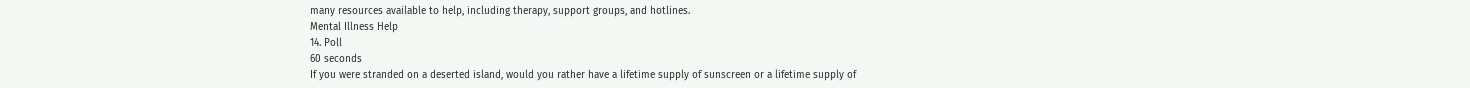many resources available to help, including therapy, support groups, and hotlines.
Mental Illness Help
14. Poll
60 seconds
If you were stranded on a deserted island, would you rather have a lifetime supply of sunscreen or a lifetime supply of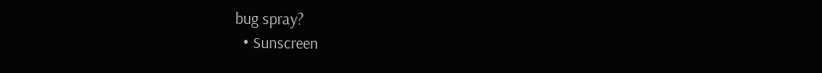bug spray?
  • Sunscreen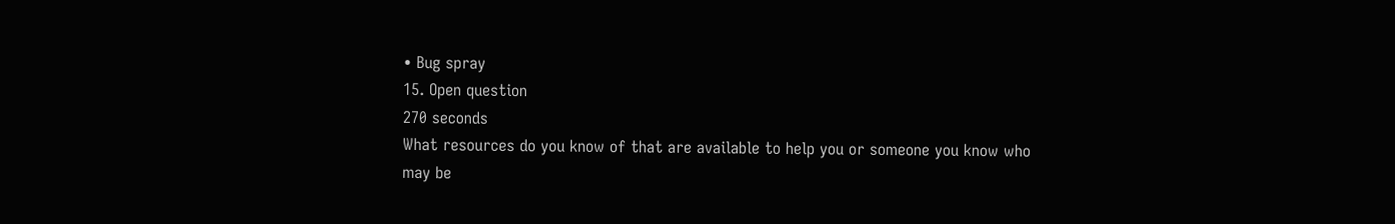• Bug spray
15. Open question
270 seconds
What resources do you know of that are available to help you or someone you know who may be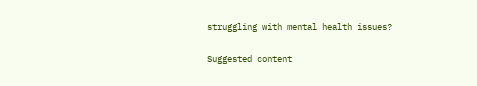struggling with mental health issues?

Suggested content